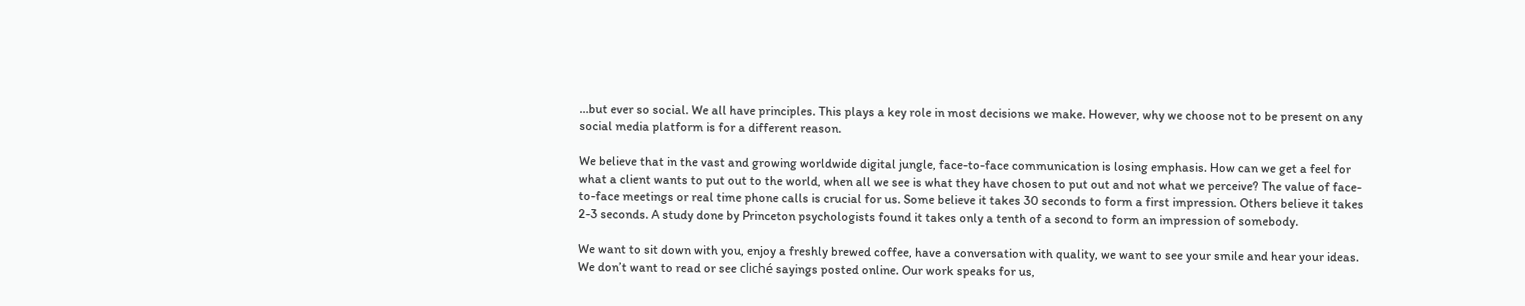…but ever so social. We all have principles. This plays a key role in most decisions we make. However, why we choose not to be present on any social media platform is for a different reason.

We believe that in the vast and growing worldwide digital jungle, face-to-face communication is losing emphasis. How can we get a feel for what a client wants to put out to the world, when all we see is what they have chosen to put out and not what we perceive? The value of face-to-face meetings or real time phone calls is crucial for us. Some believe it takes 30 seconds to form a first impression. Others believe it takes 2-3 seconds. A study done by Princeton psychologists found it takes only a tenth of a second to form an impression of somebody.

We want to sit down with you, enjoy a freshly brewed coffee, have a conversation with quality, we want to see your smile and hear your ideas. We don’t want to read or see cliché sayings posted online. Our work speaks for us,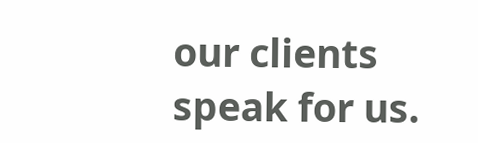our clients speak for us.